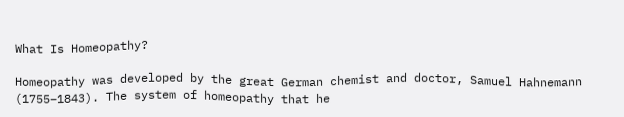What Is Homeopathy?

Homeopathy was developed by the great German chemist and doctor, Samuel Hahnemann (1755–1843). The system of homeopathy that he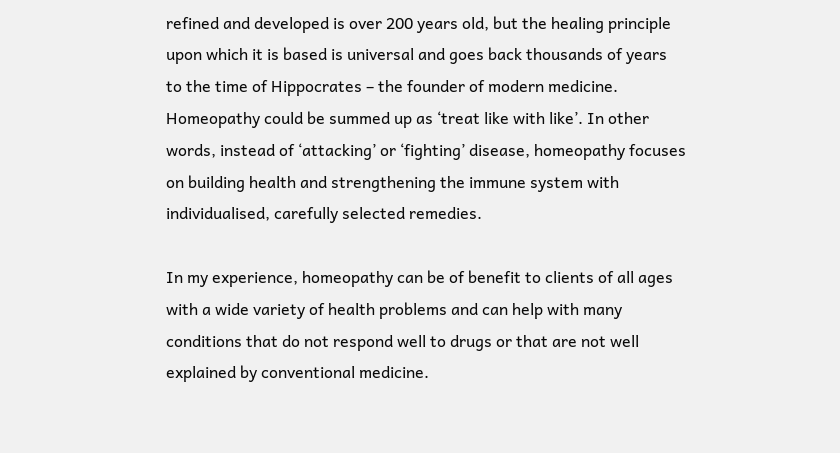refined and developed is over 200 years old, but the healing principle upon which it is based is universal and goes back thousands of years to the time of Hippocrates – the founder of modern medicine. Homeopathy could be summed up as ‘treat like with like’. In other words, instead of ‘attacking’ or ‘fighting’ disease, homeopathy focuses on building health and strengthening the immune system with individualised, carefully selected remedies.

In my experience, homeopathy can be of benefit to clients of all ages with a wide variety of health problems and can help with many conditions that do not respond well to drugs or that are not well explained by conventional medicine.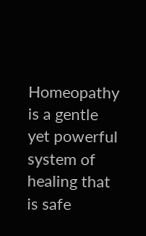Homeopathy is a gentle yet powerful system of healing that is safe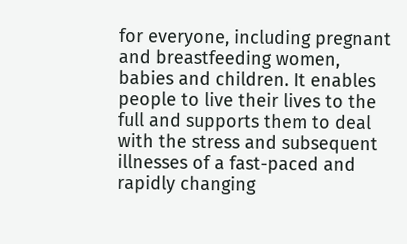for everyone, including pregnant and breastfeeding women, babies and children. It enables people to live their lives to the full and supports them to deal with the stress and subsequent illnesses of a fast-paced and rapidly changing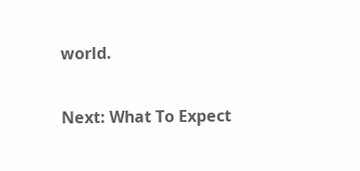world.

Next: What To Expect